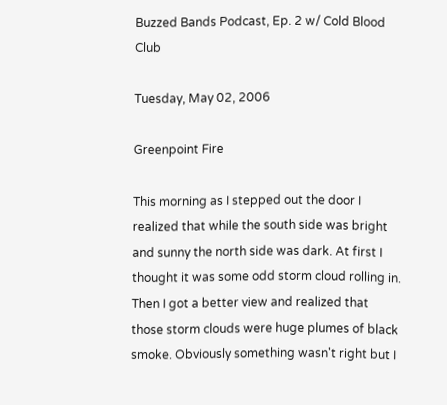Buzzed Bands Podcast, Ep. 2 w/ Cold Blood Club

Tuesday, May 02, 2006

Greenpoint Fire

This morning as I stepped out the door I realized that while the south side was bright and sunny the north side was dark. At first I thought it was some odd storm cloud rolling in. Then I got a better view and realized that those storm clouds were huge plumes of black smoke. Obviously something wasn't right but I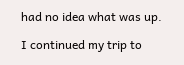had no idea what was up.

I continued my trip to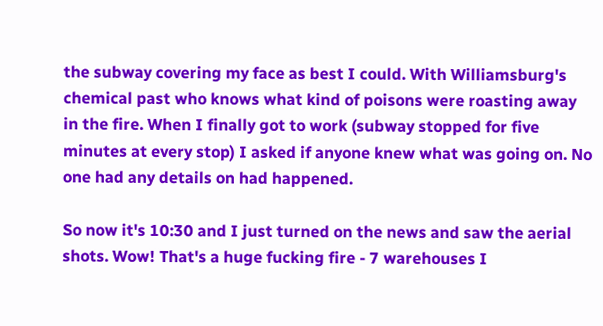the subway covering my face as best I could. With Williamsburg's chemical past who knows what kind of poisons were roasting away in the fire. When I finally got to work (subway stopped for five minutes at every stop) I asked if anyone knew what was going on. No one had any details on had happened.

So now it's 10:30 and I just turned on the news and saw the aerial shots. Wow! That's a huge fucking fire - 7 warehouses I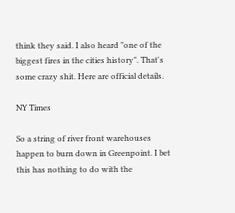think they said. I also heard "one of the biggest fires in the cities history". That's some crazy shit. Here are official details.

NY Times

So a string of river front warehouses happen to burn down in Greenpoint. I bet this has nothing to do with the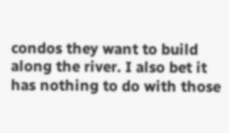condos they want to build along the river. I also bet it has nothing to do with those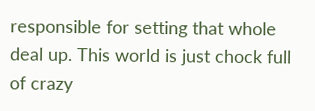responsible for setting that whole deal up. This world is just chock full of crazy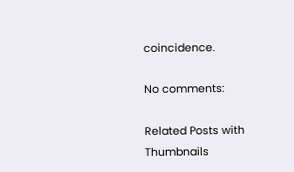coincidence.

No comments:

Related Posts with Thumbnails